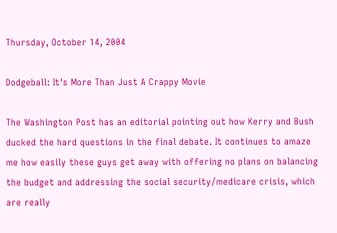Thursday, October 14, 2004

Dodgeball: It's More Than Just A Crappy Movie

The Washington Post has an editorial pointing out how Kerry and Bush ducked the hard questions in the final debate. It continues to amaze me how easily these guys get away with offering no plans on balancing the budget and addressing the social security/medicare crisis, which are really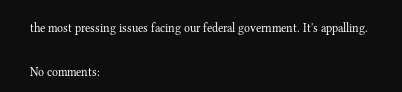the most pressing issues facing our federal government. It's appalling.

No comments: